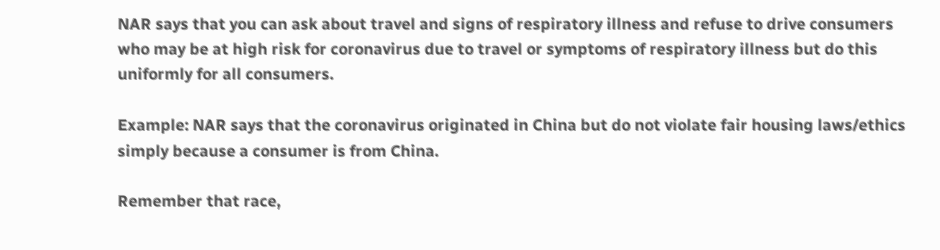NAR says that you can ask about travel and signs of respiratory illness and refuse to drive consumers who may be at high risk for coronavirus due to travel or symptoms of respiratory illness but do this uniformly for all consumers.

Example: NAR says that the coronavirus originated in China but do not violate fair housing laws/ethics simply because a consumer is from China.

Remember that race,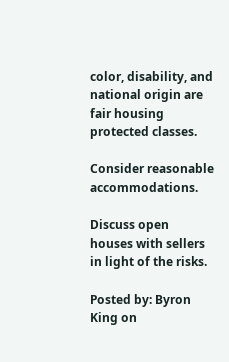color, disability, and national origin are fair housing protected classes.

Consider reasonable accommodations.

Discuss open houses with sellers in light of the risks.

Posted by: Byron King on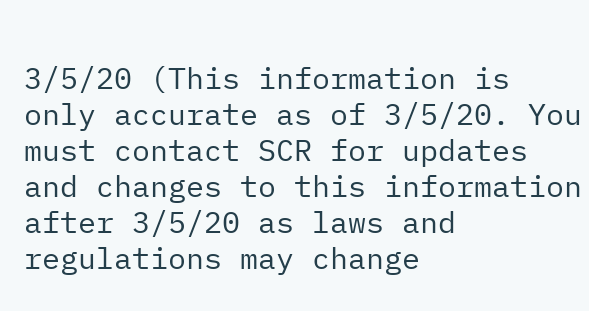3/5/20 (This information is only accurate as of 3/5/20. You must contact SCR for updates and changes to this information after 3/5/20 as laws and regulations may change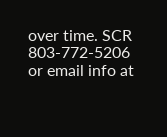over time. SCR 803-772-5206 or email info at